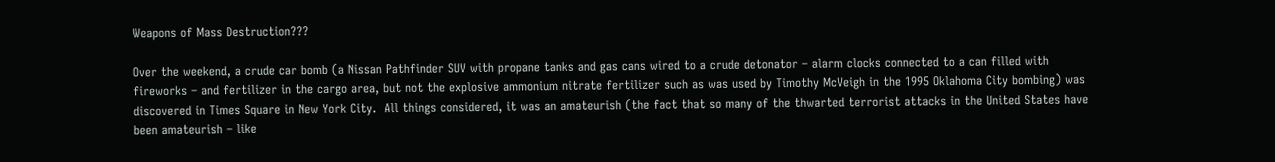Weapons of Mass Destruction???

Over the weekend, a crude car bomb (a Nissan Pathfinder SUV with propane tanks and gas cans wired to a crude detonator – alarm clocks connected to a can filled with fireworks – and fertilizer in the cargo area, but not the explosive ammonium nitrate fertilizer such as was used by Timothy McVeigh in the 1995 Oklahoma City bombing) was discovered in Times Square in New York City.  All things considered, it was an amateurish (the fact that so many of the thwarted terrorist attacks in the United States have been amateurish – like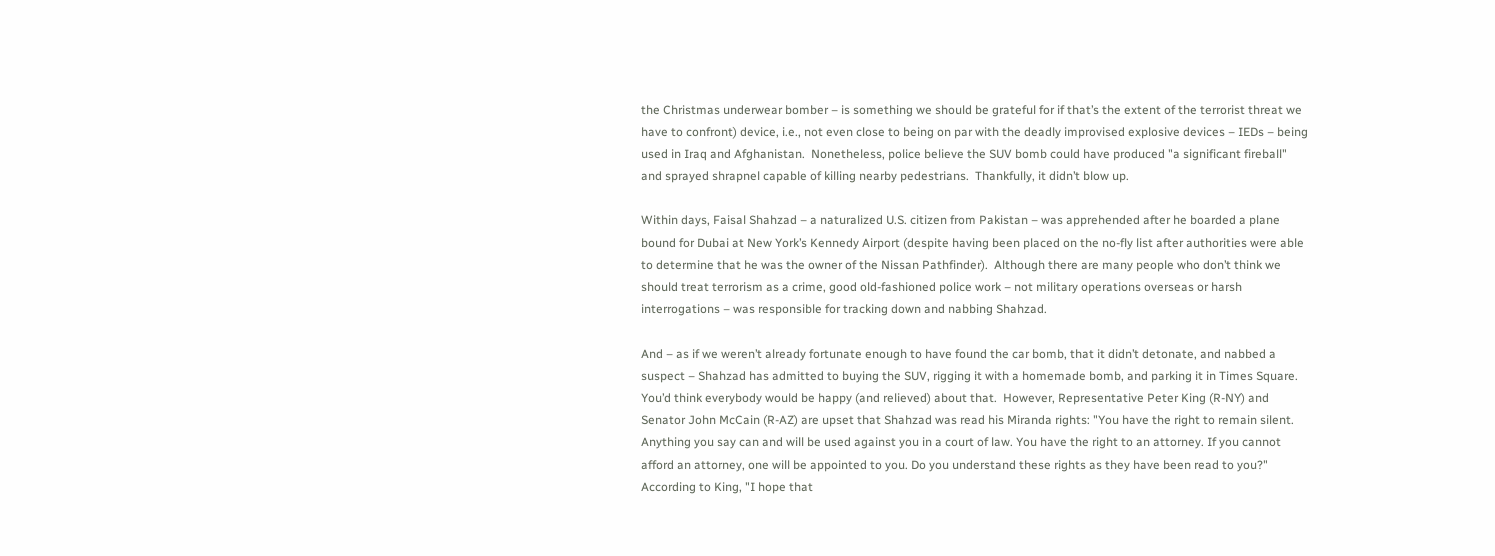the Christmas underwear bomber – is something we should be grateful for if that’s the extent of the terrorist threat we have to confront) device, i.e., not even close to being on par with the deadly improvised explosive devices – IEDs – being used in Iraq and Afghanistan.  Nonetheless, police believe the SUV bomb could have produced "a significant fireball" and sprayed shrapnel capable of killing nearby pedestrians.  Thankfully, it didn’t blow up.

Within days, Faisal Shahzad – a naturalized U.S. citizen from Pakistan – was apprehended after he boarded a plane bound for Dubai at New York’s Kennedy Airport (despite having been placed on the no-fly list after authorities were able to determine that he was the owner of the Nissan Pathfinder).  Although there are many people who don’t think we should treat terrorism as a crime, good old-fashioned police work – not military operations overseas or harsh interrogations – was responsible for tracking down and nabbing Shahzad.

And – as if we weren’t already fortunate enough to have found the car bomb, that it didn’t detonate, and nabbed a suspect – Shahzad has admitted to buying the SUV, rigging it with a homemade bomb, and parking it in Times Square.  You’d think everybody would be happy (and relieved) about that.  However, Representative Peter King (R-NY) and Senator John McCain (R-AZ) are upset that Shahzad was read his Miranda rights: "You have the right to remain silent. Anything you say can and will be used against you in a court of law. You have the right to an attorney. If you cannot afford an attorney, one will be appointed to you. Do you understand these rights as they have been read to you?"  According to King, "I hope that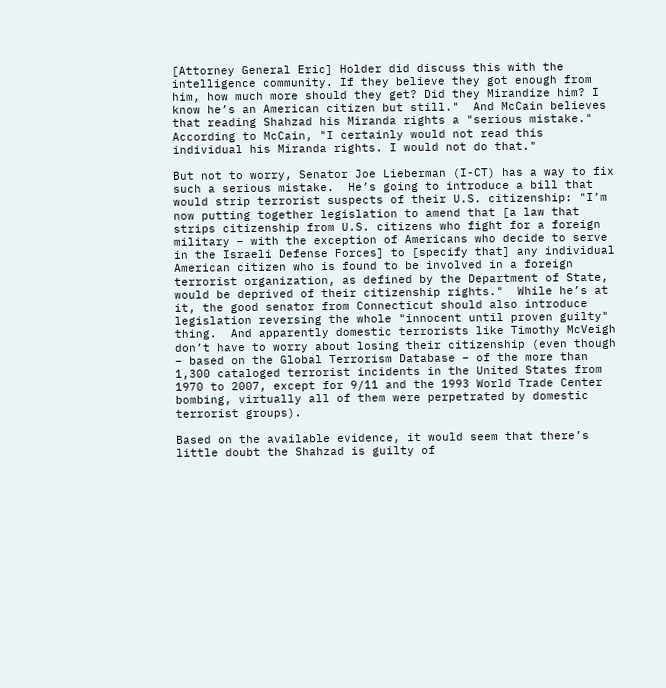[Attorney General Eric] Holder did discuss this with the intelligence community. If they believe they got enough from him, how much more should they get? Did they Mirandize him? I know he’s an American citizen but still."  And McCain believes that reading Shahzad his Miranda rights a "serious mistake."  According to McCain, "I certainly would not read this individual his Miranda rights. I would not do that."

But not to worry, Senator Joe Lieberman (I-CT) has a way to fix such a serious mistake.  He’s going to introduce a bill that would strip terrorist suspects of their U.S. citizenship: "I’m now putting together legislation to amend that [a law that strips citizenship from U.S. citizens who fight for a foreign military – with the exception of Americans who decide to serve in the Israeli Defense Forces] to [specify that] any individual American citizen who is found to be involved in a foreign terrorist organization, as defined by the Department of State, would be deprived of their citizenship rights."  While he’s at it, the good senator from Connecticut should also introduce legislation reversing the whole "innocent until proven guilty" thing.  And apparently domestic terrorists like Timothy McVeigh don’t have to worry about losing their citizenship (even though – based on the Global Terrorism Database – of the more than 1,300 cataloged terrorist incidents in the United States from 1970 to 2007, except for 9/11 and the 1993 World Trade Center bombing, virtually all of them were perpetrated by domestic terrorist groups).

Based on the available evidence, it would seem that there’s little doubt the Shahzad is guilty of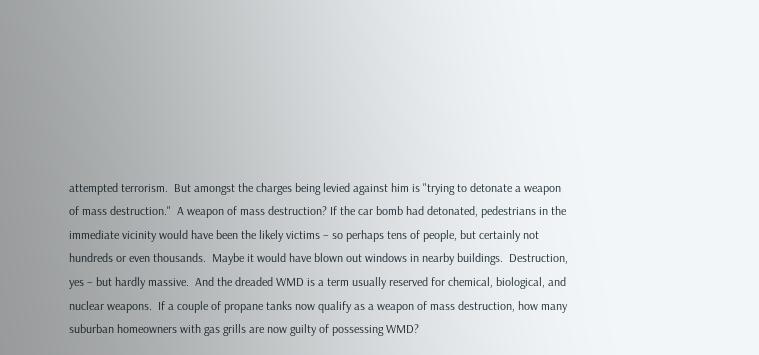attempted terrorism.  But amongst the charges being levied against him is "trying to detonate a weapon of mass destruction."  A weapon of mass destruction? If the car bomb had detonated, pedestrians in the immediate vicinity would have been the likely victims – so perhaps tens of people, but certainly not hundreds or even thousands.  Maybe it would have blown out windows in nearby buildings.  Destruction, yes – but hardly massive.  And the dreaded WMD is a term usually reserved for chemical, biological, and nuclear weapons.  If a couple of propane tanks now qualify as a weapon of mass destruction, how many suburban homeowners with gas grills are now guilty of possessing WMD?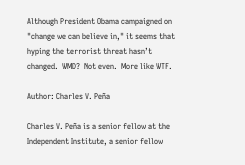Although President Obama campaigned on "change we can believe in," it seems that hyping the terrorist threat hasn’t changed.  WMD?  Not even.  More like WTF.

Author: Charles V. Peña

Charles V. Peña is a senior fellow at the Independent Institute, a senior fellow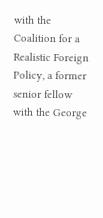with the Coalition for a Realistic Foreign Policy, a former senior fellow with the George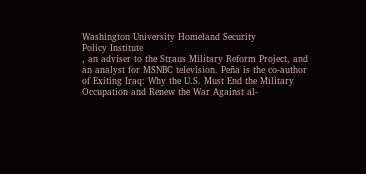Washington University Homeland Security
Policy Institute
, an adviser to the Straus Military Reform Project, and an analyst for MSNBC television. Peña is the co-author of Exiting Iraq: Why the U.S. Must End the Military Occupation and Renew the War Against al-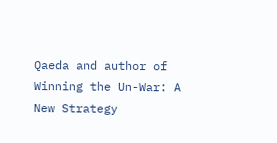Qaeda and author of Winning the Un-War: A New Strategy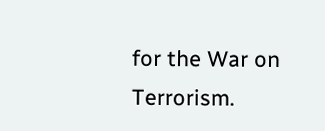for the War on Terrorism.